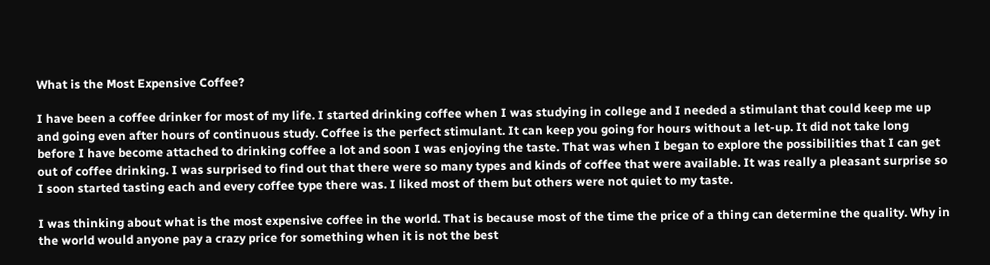What is the Most Expensive Coffee?

I have been a coffee drinker for most of my life. I started drinking coffee when I was studying in college and I needed a stimulant that could keep me up and going even after hours of continuous study. Coffee is the perfect stimulant. It can keep you going for hours without a let-up. It did not take long before I have become attached to drinking coffee a lot and soon I was enjoying the taste. That was when I began to explore the possibilities that I can get out of coffee drinking. I was surprised to find out that there were so many types and kinds of coffee that were available. It was really a pleasant surprise so I soon started tasting each and every coffee type there was. I liked most of them but others were not quiet to my taste.

I was thinking about what is the most expensive coffee in the world. That is because most of the time the price of a thing can determine the quality. Why in the world would anyone pay a crazy price for something when it is not the best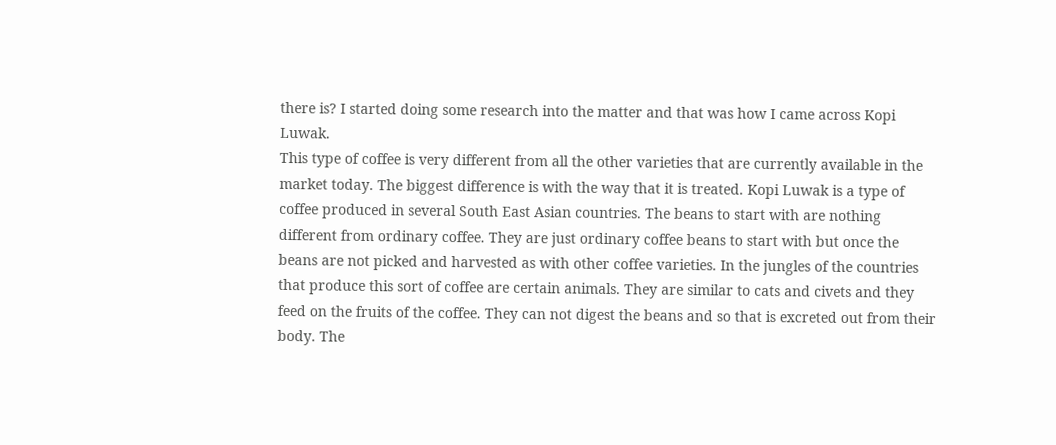there is? I started doing some research into the matter and that was how I came across Kopi Luwak.
This type of coffee is very different from all the other varieties that are currently available in the market today. The biggest difference is with the way that it is treated. Kopi Luwak is a type of coffee produced in several South East Asian countries. The beans to start with are nothing different from ordinary coffee. They are just ordinary coffee beans to start with but once the beans are not picked and harvested as with other coffee varieties. In the jungles of the countries that produce this sort of coffee are certain animals. They are similar to cats and civets and they feed on the fruits of the coffee. They can not digest the beans and so that is excreted out from their body. The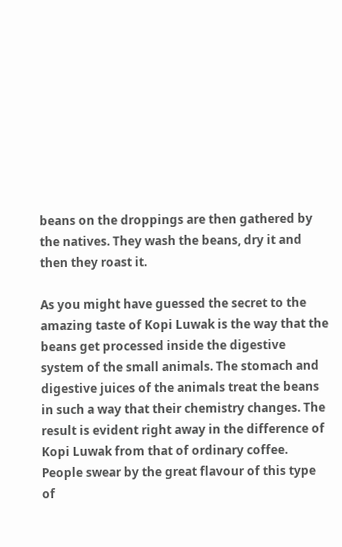beans on the droppings are then gathered by the natives. They wash the beans, dry it and then they roast it.

As you might have guessed the secret to the amazing taste of Kopi Luwak is the way that the beans get processed inside the digestive system of the small animals. The stomach and digestive juices of the animals treat the beans in such a way that their chemistry changes. The result is evident right away in the difference of Kopi Luwak from that of ordinary coffee. People swear by the great flavour of this type of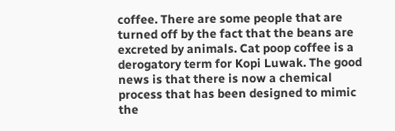coffee. There are some people that are turned off by the fact that the beans are excreted by animals. Cat poop coffee is a derogatory term for Kopi Luwak. The good news is that there is now a chemical process that has been designed to mimic the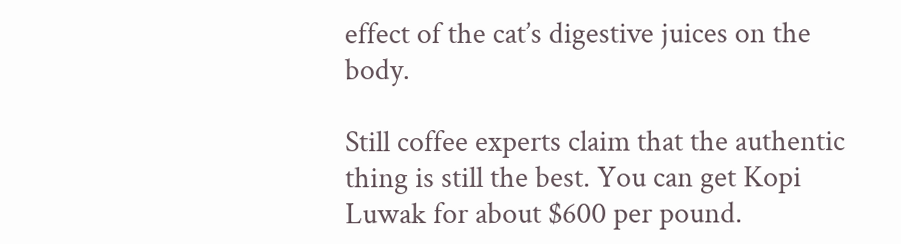effect of the cat’s digestive juices on the body.

Still coffee experts claim that the authentic thing is still the best. You can get Kopi Luwak for about $600 per pound.